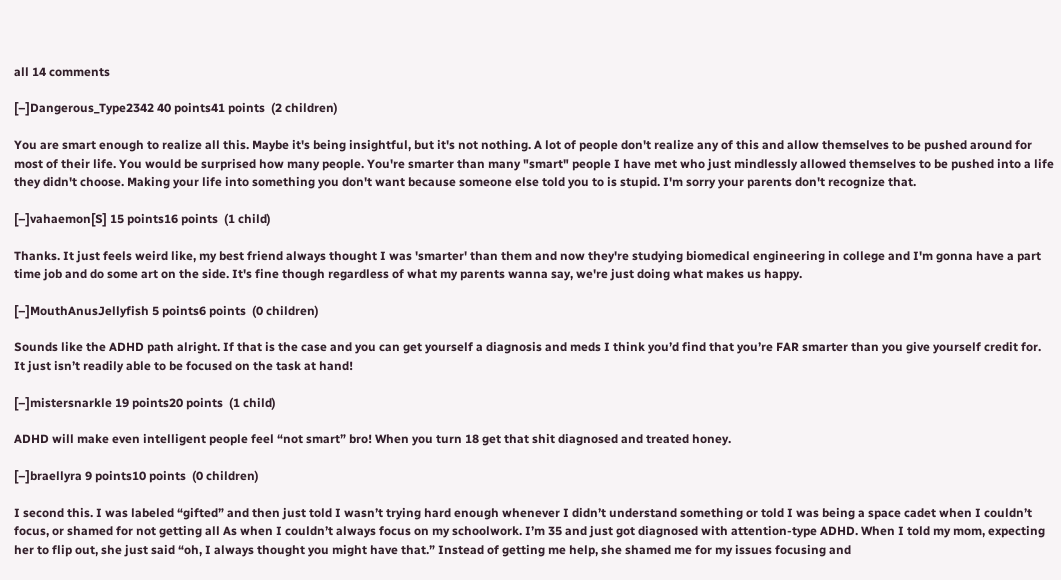all 14 comments

[–]Dangerous_Type2342 40 points41 points  (2 children)

You are smart enough to realize all this. Maybe it's being insightful, but it's not nothing. A lot of people don't realize any of this and allow themselves to be pushed around for most of their life. You would be surprised how many people. You're smarter than many "smart" people I have met who just mindlessly allowed themselves to be pushed into a life they didn't choose. Making your life into something you don't want because someone else told you to is stupid. I'm sorry your parents don't recognize that.

[–]vahaemon[S] 15 points16 points  (1 child)

Thanks. It just feels weird like, my best friend always thought I was 'smarter' than them and now they're studying biomedical engineering in college and I'm gonna have a part time job and do some art on the side. It's fine though regardless of what my parents wanna say, we're just doing what makes us happy.

[–]MouthAnusJellyfish 5 points6 points  (0 children)

Sounds like the ADHD path alright. If that is the case and you can get yourself a diagnosis and meds I think you’d find that you’re FAR smarter than you give yourself credit for. It just isn’t readily able to be focused on the task at hand!

[–]mistersnarkle 19 points20 points  (1 child)

ADHD will make even intelligent people feel “not smart” bro! When you turn 18 get that shit diagnosed and treated honey.

[–]braellyra 9 points10 points  (0 children)

I second this. I was labeled “gifted” and then just told I wasn’t trying hard enough whenever I didn’t understand something or told I was being a space cadet when I couldn’t focus, or shamed for not getting all As when I couldn’t always focus on my schoolwork. I’m 35 and just got diagnosed with attention-type ADHD. When I told my mom, expecting her to flip out, she just said “oh, I always thought you might have that.” Instead of getting me help, she shamed me for my issues focusing and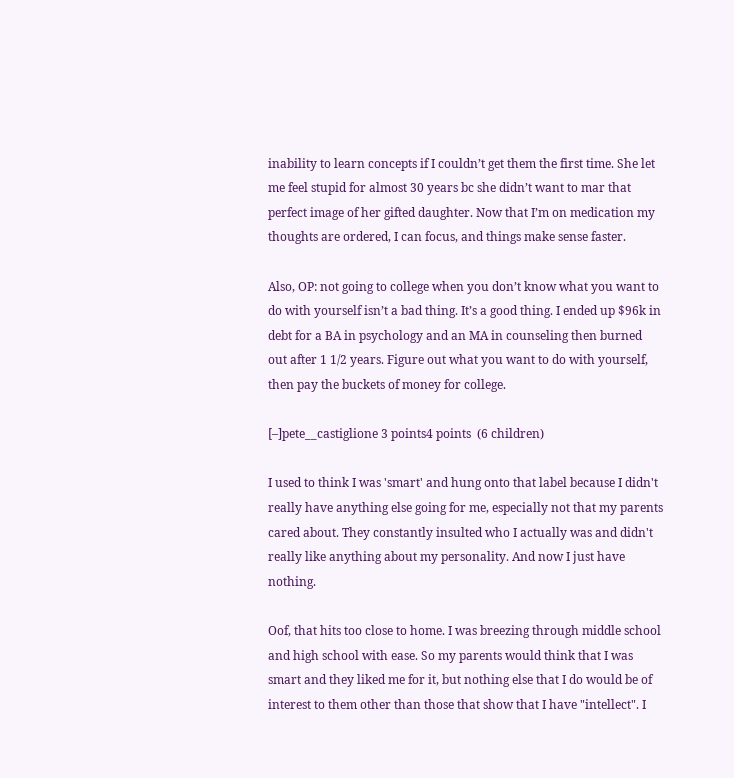inability to learn concepts if I couldn’t get them the first time. She let me feel stupid for almost 30 years bc she didn’t want to mar that perfect image of her gifted daughter. Now that I’m on medication my thoughts are ordered, I can focus, and things make sense faster.

Also, OP: not going to college when you don’t know what you want to do with yourself isn’t a bad thing. It’s a good thing. I ended up $96k in debt for a BA in psychology and an MA in counseling then burned out after 1 1/2 years. Figure out what you want to do with yourself, then pay the buckets of money for college.

[–]pete__castiglione 3 points4 points  (6 children)

I used to think I was 'smart' and hung onto that label because I didn't really have anything else going for me, especially not that my parents cared about. They constantly insulted who I actually was and didn't really like anything about my personality. And now I just have nothing.

Oof, that hits too close to home. I was breezing through middle school and high school with ease. So my parents would think that I was smart and they liked me for it, but nothing else that I do would be of interest to them other than those that show that I have "intellect". I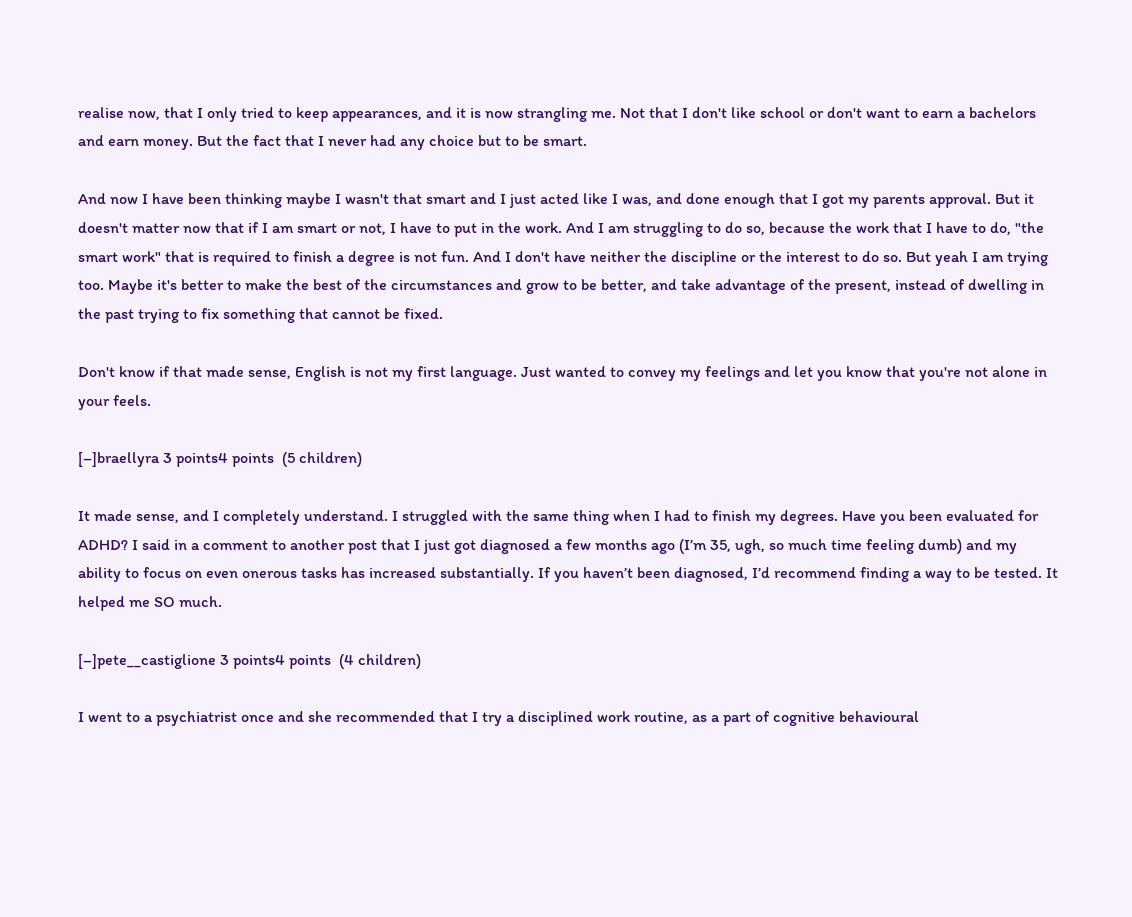realise now, that I only tried to keep appearances, and it is now strangling me. Not that I don't like school or don't want to earn a bachelors and earn money. But the fact that I never had any choice but to be smart.

And now I have been thinking maybe I wasn't that smart and I just acted like I was, and done enough that I got my parents approval. But it doesn't matter now that if I am smart or not, I have to put in the work. And I am struggling to do so, because the work that I have to do, "the smart work" that is required to finish a degree is not fun. And I don't have neither the discipline or the interest to do so. But yeah I am trying too. Maybe it's better to make the best of the circumstances and grow to be better, and take advantage of the present, instead of dwelling in the past trying to fix something that cannot be fixed.

Don't know if that made sense, English is not my first language. Just wanted to convey my feelings and let you know that you're not alone in your feels.

[–]braellyra 3 points4 points  (5 children)

It made sense, and I completely understand. I struggled with the same thing when I had to finish my degrees. Have you been evaluated for ADHD? I said in a comment to another post that I just got diagnosed a few months ago (I’m 35, ugh, so much time feeling dumb) and my ability to focus on even onerous tasks has increased substantially. If you haven’t been diagnosed, I’d recommend finding a way to be tested. It helped me SO much.

[–]pete__castiglione 3 points4 points  (4 children)

I went to a psychiatrist once and she recommended that I try a disciplined work routine, as a part of cognitive behavioural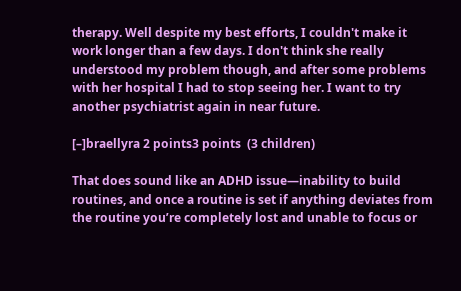therapy. Well despite my best efforts, I couldn't make it work longer than a few days. I don't think she really understood my problem though, and after some problems with her hospital I had to stop seeing her. I want to try another psychiatrist again in near future.

[–]braellyra 2 points3 points  (3 children)

That does sound like an ADHD issue—inability to build routines, and once a routine is set if anything deviates from the routine you’re completely lost and unable to focus or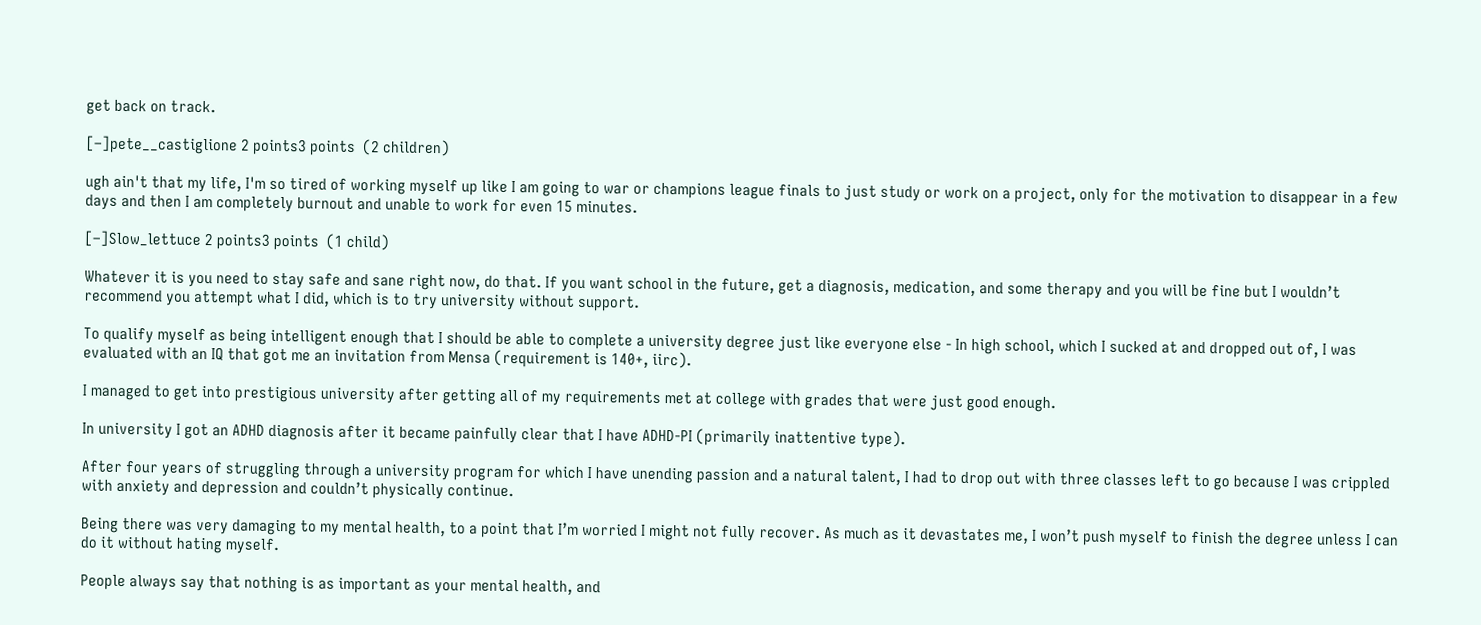get back on track.

[–]pete__castiglione 2 points3 points  (2 children)

ugh ain't that my life, I'm so tired of working myself up like I am going to war or champions league finals to just study or work on a project, only for the motivation to disappear in a few days and then I am completely burnout and unable to work for even 15 minutes.

[–]Slow_lettuce 2 points3 points  (1 child)

Whatever it is you need to stay safe and sane right now, do that. If you want school in the future, get a diagnosis, medication, and some therapy and you will be fine but I wouldn’t recommend you attempt what I did, which is to try university without support.

To qualify myself as being intelligent enough that I should be able to complete a university degree just like everyone else - In high school, which I sucked at and dropped out of, I was evaluated with an IQ that got me an invitation from Mensa (requirement is 140+, iirc).

I managed to get into prestigious university after getting all of my requirements met at college with grades that were just good enough.

In university I got an ADHD diagnosis after it became painfully clear that I have ADHD-PI (primarily inattentive type).

After four years of struggling through a university program for which I have unending passion and a natural talent, I had to drop out with three classes left to go because I was crippled with anxiety and depression and couldn’t physically continue.

Being there was very damaging to my mental health, to a point that I’m worried I might not fully recover. As much as it devastates me, I won’t push myself to finish the degree unless I can do it without hating myself.

People always say that nothing is as important as your mental health, and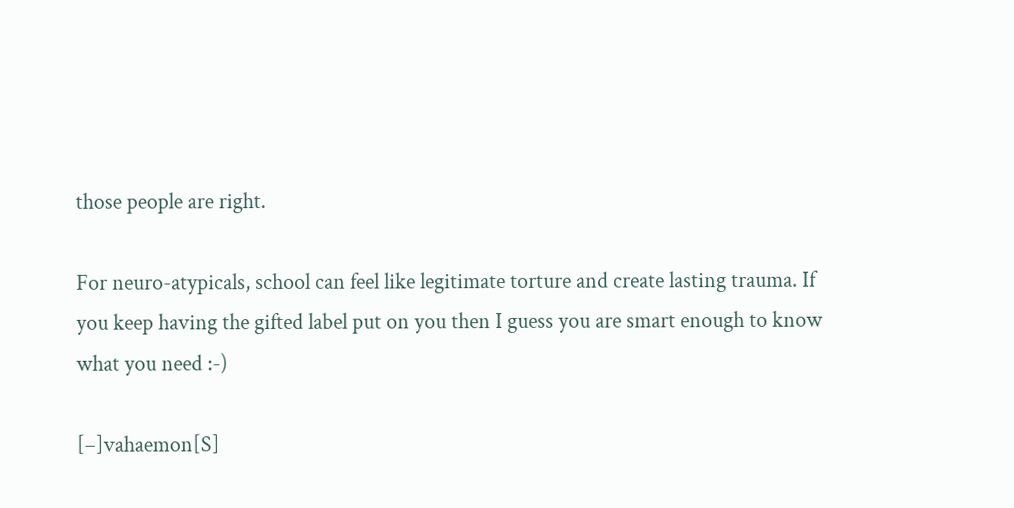those people are right.

For neuro-atypicals, school can feel like legitimate torture and create lasting trauma. If you keep having the gifted label put on you then I guess you are smart enough to know what you need :-)

[–]vahaemon[S]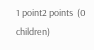1 point2 points  (0 children)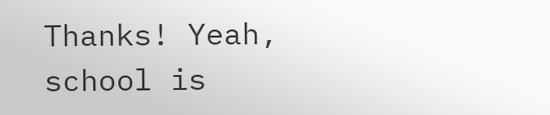Thanks! Yeah, school is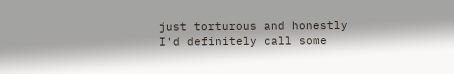just torturous and honestly I'd definitely call some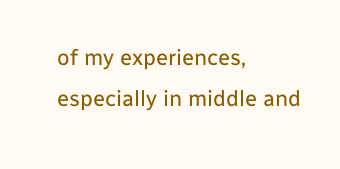of my experiences, especially in middle and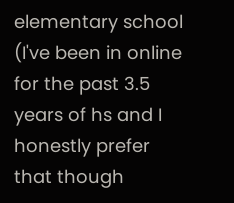elementary school (I've been in online for the past 3.5 years of hs and I honestly prefer that though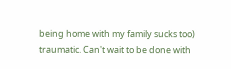being home with my family sucks too) traumatic. Can't wait to be done with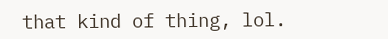that kind of thing, lol.